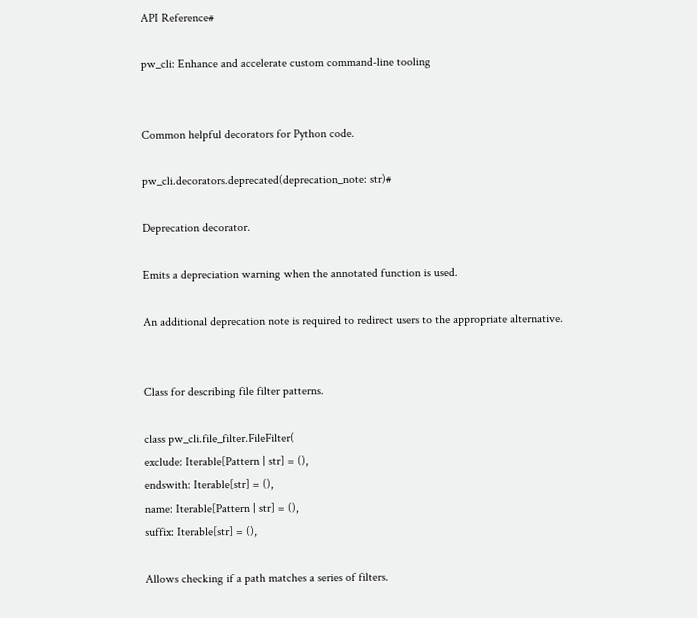API Reference#

pw_cli: Enhance and accelerate custom command-line tooling


Common helpful decorators for Python code.

pw_cli.decorators.deprecated(deprecation_note: str)#

Deprecation decorator.

Emits a depreciation warning when the annotated function is used.

An additional deprecation note is required to redirect users to the appropriate alternative.


Class for describing file filter patterns.

class pw_cli.file_filter.FileFilter(
exclude: Iterable[Pattern | str] = (),
endswith: Iterable[str] = (),
name: Iterable[Pattern | str] = (),
suffix: Iterable[str] = (),

Allows checking if a path matches a series of filters.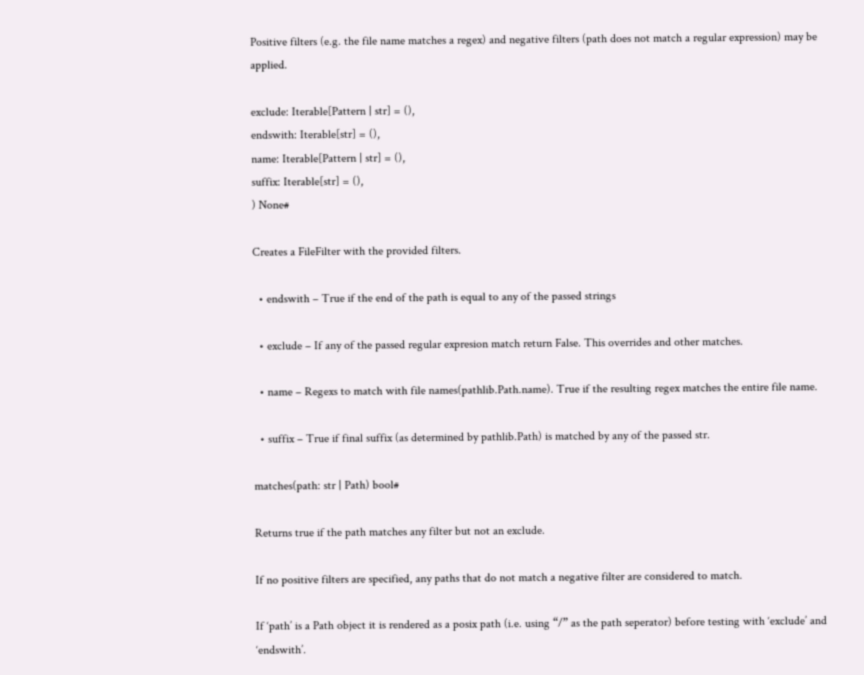Positive filters (e.g. the file name matches a regex) and negative filters (path does not match a regular expression) may be applied.

exclude: Iterable[Pattern | str] = (),
endswith: Iterable[str] = (),
name: Iterable[Pattern | str] = (),
suffix: Iterable[str] = (),
) None#

Creates a FileFilter with the provided filters.

  • endswith – True if the end of the path is equal to any of the passed strings

  • exclude – If any of the passed regular expresion match return False. This overrides and other matches.

  • name – Regexs to match with file names(pathlib.Path.name). True if the resulting regex matches the entire file name.

  • suffix – True if final suffix (as determined by pathlib.Path) is matched by any of the passed str.

matches(path: str | Path) bool#

Returns true if the path matches any filter but not an exclude.

If no positive filters are specified, any paths that do not match a negative filter are considered to match.

If ‘path’ is a Path object it is rendered as a posix path (i.e. using “/” as the path seperator) before testing with ‘exclude’ and ‘endswith’.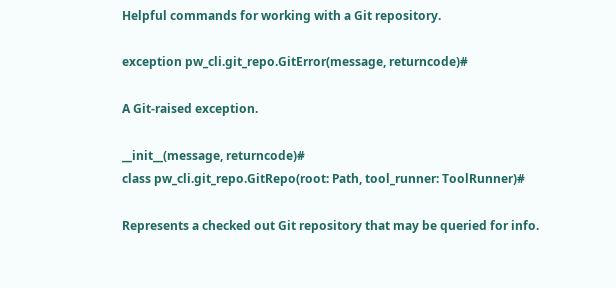Helpful commands for working with a Git repository.

exception pw_cli.git_repo.GitError(message, returncode)#

A Git-raised exception.

__init__(message, returncode)#
class pw_cli.git_repo.GitRepo(root: Path, tool_runner: ToolRunner)#

Represents a checked out Git repository that may be queried for info.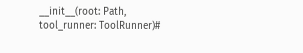__init__(root: Path, tool_runner: ToolRunner)#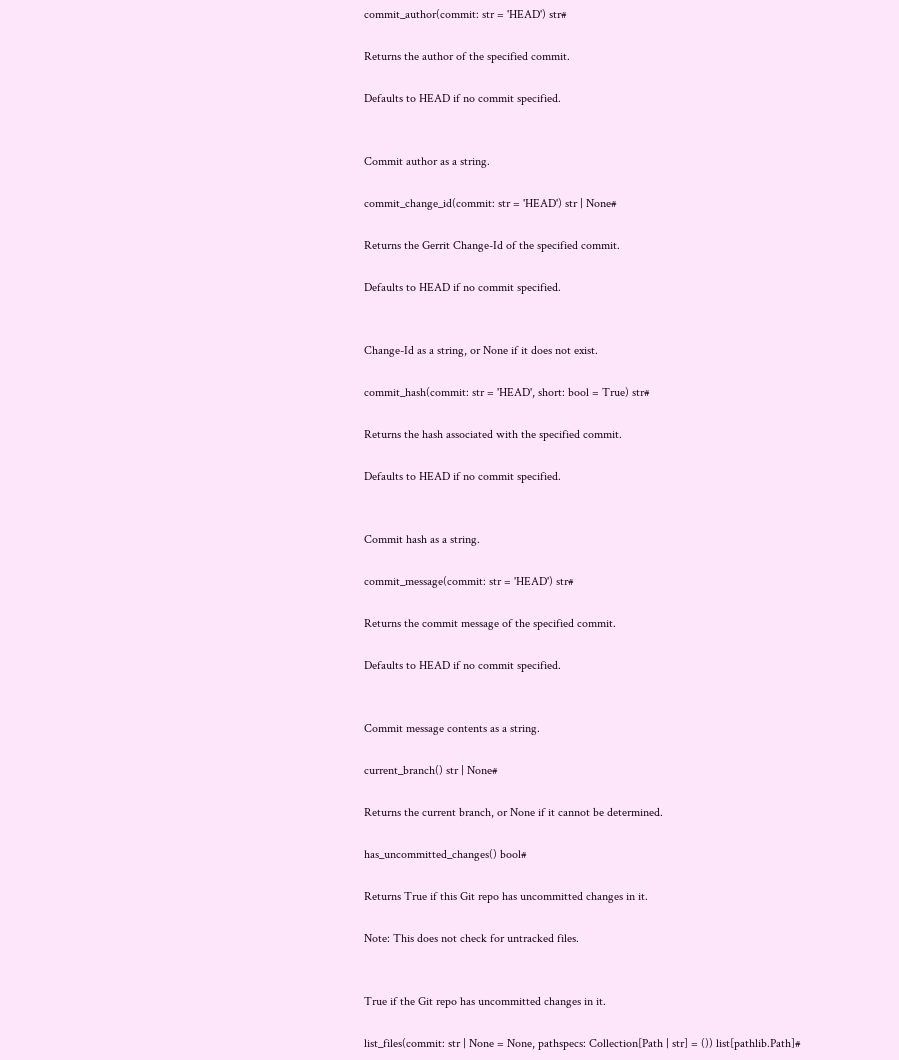commit_author(commit: str = 'HEAD') str#

Returns the author of the specified commit.

Defaults to HEAD if no commit specified.


Commit author as a string.

commit_change_id(commit: str = 'HEAD') str | None#

Returns the Gerrit Change-Id of the specified commit.

Defaults to HEAD if no commit specified.


Change-Id as a string, or None if it does not exist.

commit_hash(commit: str = 'HEAD', short: bool = True) str#

Returns the hash associated with the specified commit.

Defaults to HEAD if no commit specified.


Commit hash as a string.

commit_message(commit: str = 'HEAD') str#

Returns the commit message of the specified commit.

Defaults to HEAD if no commit specified.


Commit message contents as a string.

current_branch() str | None#

Returns the current branch, or None if it cannot be determined.

has_uncommitted_changes() bool#

Returns True if this Git repo has uncommitted changes in it.

Note: This does not check for untracked files.


True if the Git repo has uncommitted changes in it.

list_files(commit: str | None = None, pathspecs: Collection[Path | str] = ()) list[pathlib.Path]#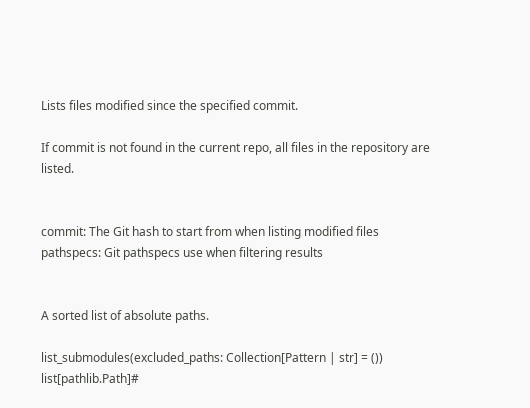Lists files modified since the specified commit.

If commit is not found in the current repo, all files in the repository are listed.


commit: The Git hash to start from when listing modified files pathspecs: Git pathspecs use when filtering results


A sorted list of absolute paths.

list_submodules(excluded_paths: Collection[Pattern | str] = ()) list[pathlib.Path]#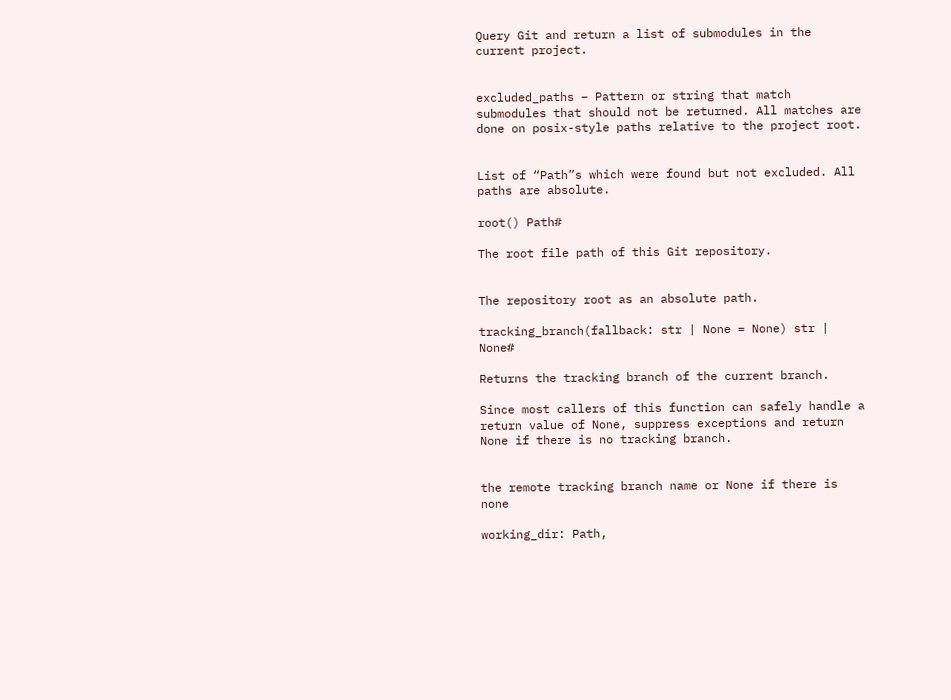Query Git and return a list of submodules in the current project.


excluded_paths – Pattern or string that match submodules that should not be returned. All matches are done on posix-style paths relative to the project root.


List of “Path”s which were found but not excluded. All paths are absolute.

root() Path#

The root file path of this Git repository.


The repository root as an absolute path.

tracking_branch(fallback: str | None = None) str | None#

Returns the tracking branch of the current branch.

Since most callers of this function can safely handle a return value of None, suppress exceptions and return None if there is no tracking branch.


the remote tracking branch name or None if there is none

working_dir: Path,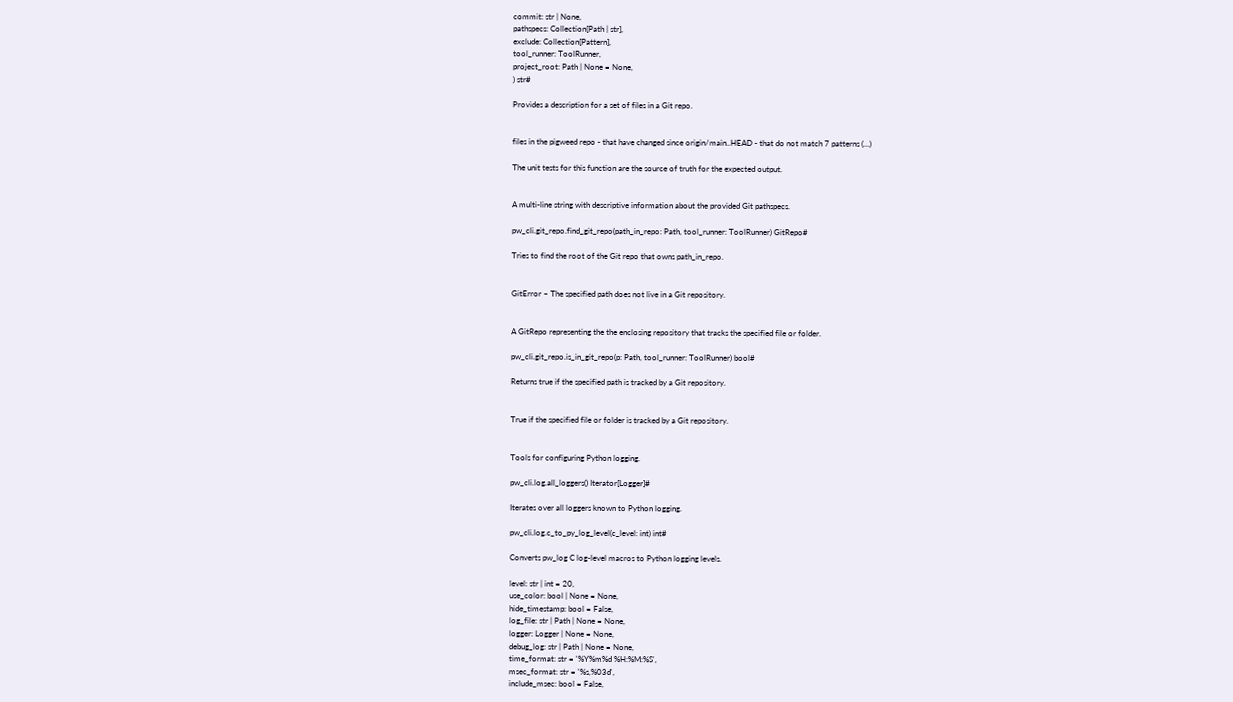commit: str | None,
pathspecs: Collection[Path | str],
exclude: Collection[Pattern],
tool_runner: ToolRunner,
project_root: Path | None = None,
) str#

Provides a description for a set of files in a Git repo.


files in the pigweed repo - that have changed since origin/main..HEAD - that do not match 7 patterns (…)

The unit tests for this function are the source of truth for the expected output.


A multi-line string with descriptive information about the provided Git pathspecs.

pw_cli.git_repo.find_git_repo(path_in_repo: Path, tool_runner: ToolRunner) GitRepo#

Tries to find the root of the Git repo that owns path_in_repo.


GitError – The specified path does not live in a Git repository.


A GitRepo representing the the enclosing repository that tracks the specified file or folder.

pw_cli.git_repo.is_in_git_repo(p: Path, tool_runner: ToolRunner) bool#

Returns true if the specified path is tracked by a Git repository.


True if the specified file or folder is tracked by a Git repository.


Tools for configuring Python logging.

pw_cli.log.all_loggers() Iterator[Logger]#

Iterates over all loggers known to Python logging.

pw_cli.log.c_to_py_log_level(c_level: int) int#

Converts pw_log C log-level macros to Python logging levels.

level: str | int = 20,
use_color: bool | None = None,
hide_timestamp: bool = False,
log_file: str | Path | None = None,
logger: Logger | None = None,
debug_log: str | Path | None = None,
time_format: str = '%Y%m%d %H:%M:%S',
msec_format: str = '%s,%03d',
include_msec: bool = False,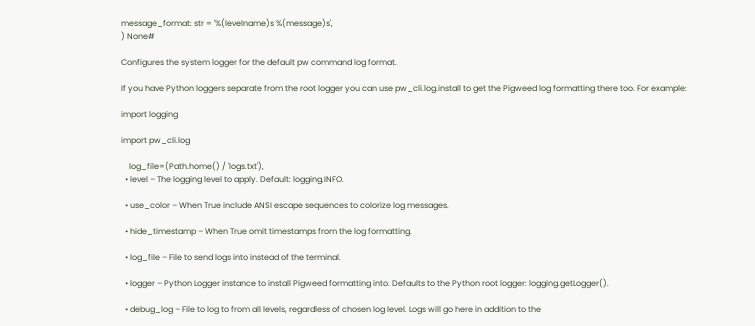message_format: str = '%(levelname)s %(message)s',
) None#

Configures the system logger for the default pw command log format.

If you have Python loggers separate from the root logger you can use pw_cli.log.install to get the Pigweed log formatting there too. For example:

import logging

import pw_cli.log

    log_file=(Path.home() / 'logs.txt'),
  • level – The logging level to apply. Default: logging.INFO.

  • use_color – When True include ANSI escape sequences to colorize log messages.

  • hide_timestamp – When True omit timestamps from the log formatting.

  • log_file – File to send logs into instead of the terminal.

  • logger – Python Logger instance to install Pigweed formatting into. Defaults to the Python root logger: logging.getLogger().

  • debug_log – File to log to from all levels, regardless of chosen log level. Logs will go here in addition to the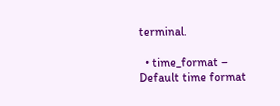terminal.

  • time_format – Default time format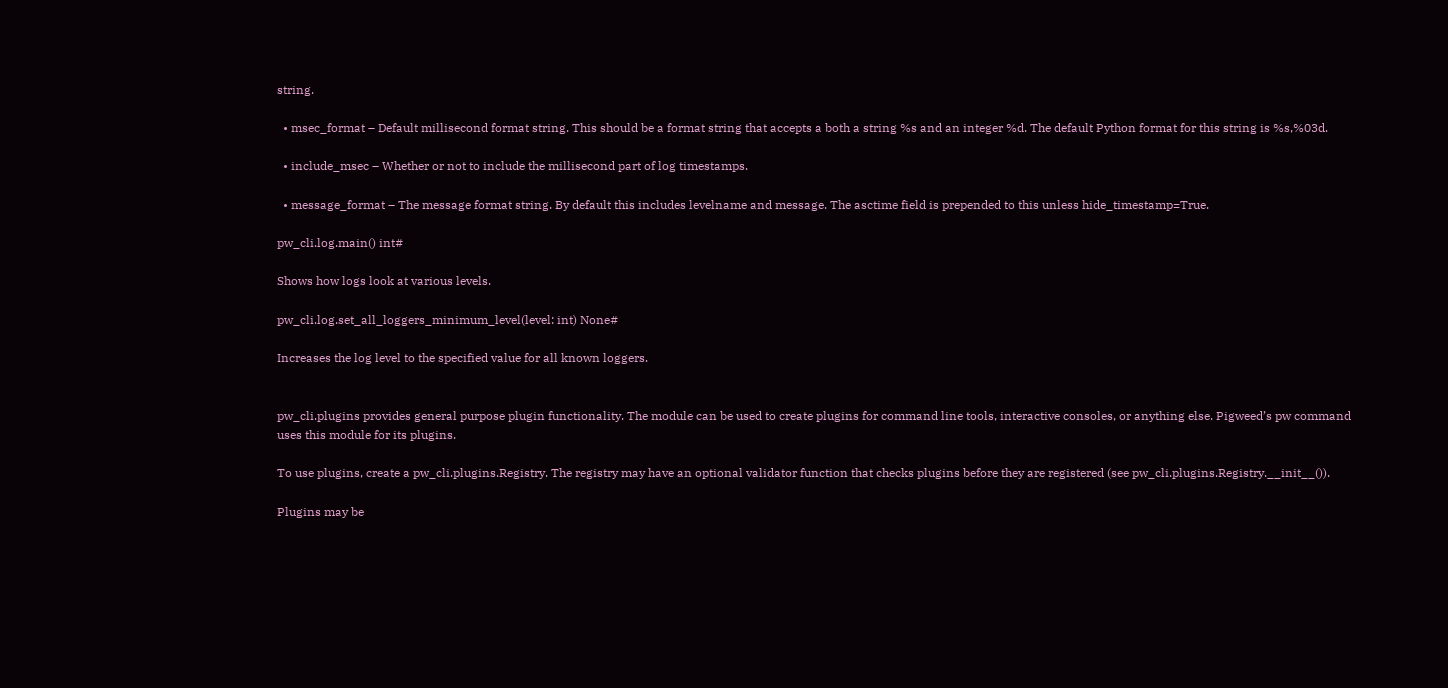string.

  • msec_format – Default millisecond format string. This should be a format string that accepts a both a string %s and an integer %d. The default Python format for this string is %s,%03d.

  • include_msec – Whether or not to include the millisecond part of log timestamps.

  • message_format – The message format string. By default this includes levelname and message. The asctime field is prepended to this unless hide_timestamp=True.

pw_cli.log.main() int#

Shows how logs look at various levels.

pw_cli.log.set_all_loggers_minimum_level(level: int) None#

Increases the log level to the specified value for all known loggers.


pw_cli.plugins provides general purpose plugin functionality. The module can be used to create plugins for command line tools, interactive consoles, or anything else. Pigweed’s pw command uses this module for its plugins.

To use plugins, create a pw_cli.plugins.Registry. The registry may have an optional validator function that checks plugins before they are registered (see pw_cli.plugins.Registry.__init__()).

Plugins may be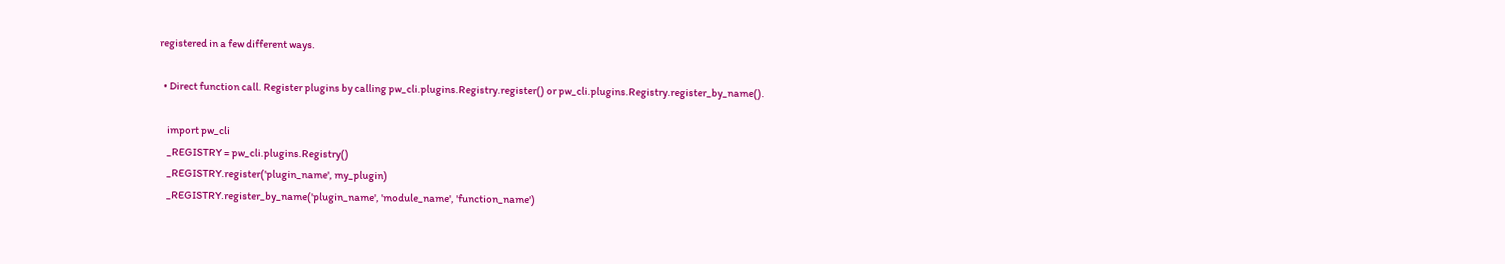registered in a few different ways.

  • Direct function call. Register plugins by calling pw_cli.plugins.Registry.register() or pw_cli.plugins.Registry.register_by_name().

    import pw_cli
    _REGISTRY = pw_cli.plugins.Registry()
    _REGISTRY.register('plugin_name', my_plugin)
    _REGISTRY.register_by_name('plugin_name', 'module_name', 'function_name')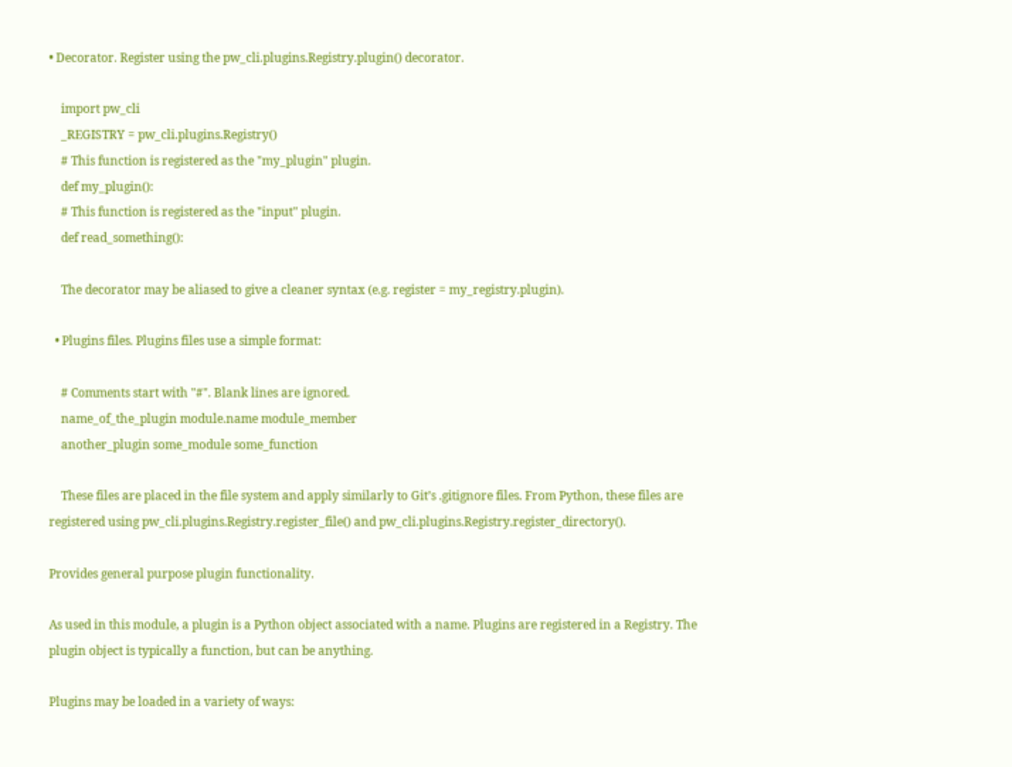• Decorator. Register using the pw_cli.plugins.Registry.plugin() decorator.

    import pw_cli
    _REGISTRY = pw_cli.plugins.Registry()
    # This function is registered as the "my_plugin" plugin.
    def my_plugin():
    # This function is registered as the "input" plugin.
    def read_something():

    The decorator may be aliased to give a cleaner syntax (e.g. register = my_registry.plugin).

  • Plugins files. Plugins files use a simple format:

    # Comments start with "#". Blank lines are ignored.
    name_of_the_plugin module.name module_member
    another_plugin some_module some_function

    These files are placed in the file system and apply similarly to Git’s .gitignore files. From Python, these files are registered using pw_cli.plugins.Registry.register_file() and pw_cli.plugins.Registry.register_directory().

Provides general purpose plugin functionality.

As used in this module, a plugin is a Python object associated with a name. Plugins are registered in a Registry. The plugin object is typically a function, but can be anything.

Plugins may be loaded in a variety of ways: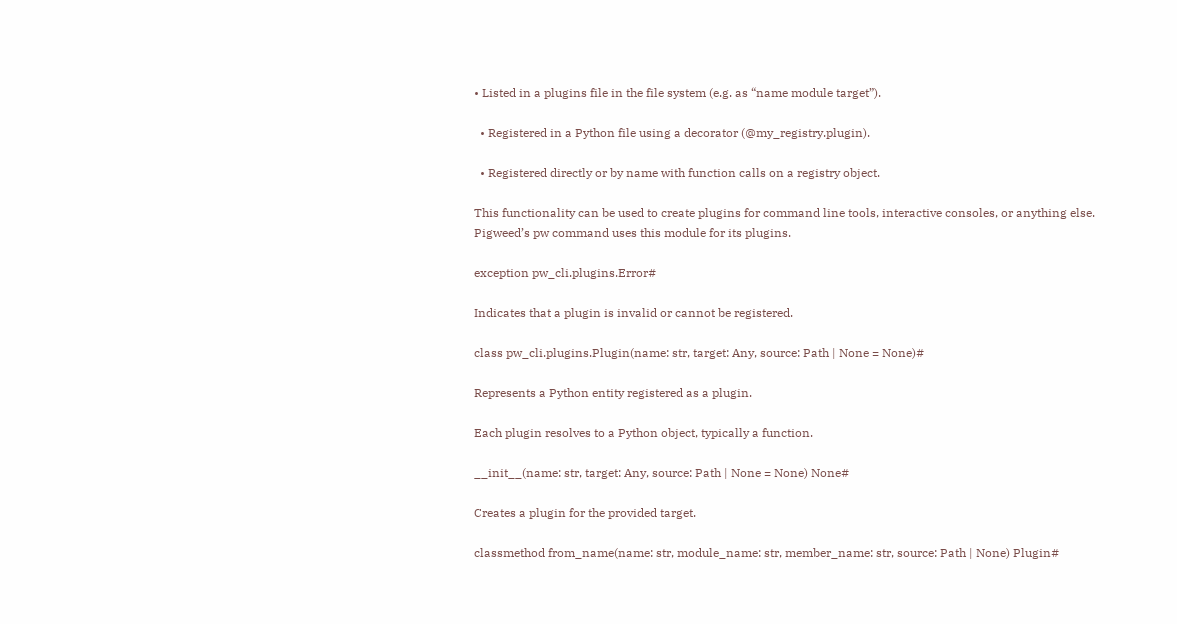• Listed in a plugins file in the file system (e.g. as “name module target”).

  • Registered in a Python file using a decorator (@my_registry.plugin).

  • Registered directly or by name with function calls on a registry object.

This functionality can be used to create plugins for command line tools, interactive consoles, or anything else. Pigweed’s pw command uses this module for its plugins.

exception pw_cli.plugins.Error#

Indicates that a plugin is invalid or cannot be registered.

class pw_cli.plugins.Plugin(name: str, target: Any, source: Path | None = None)#

Represents a Python entity registered as a plugin.

Each plugin resolves to a Python object, typically a function.

__init__(name: str, target: Any, source: Path | None = None) None#

Creates a plugin for the provided target.

classmethod from_name(name: str, module_name: str, member_name: str, source: Path | None) Plugin#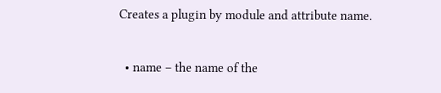Creates a plugin by module and attribute name.

  • name – the name of the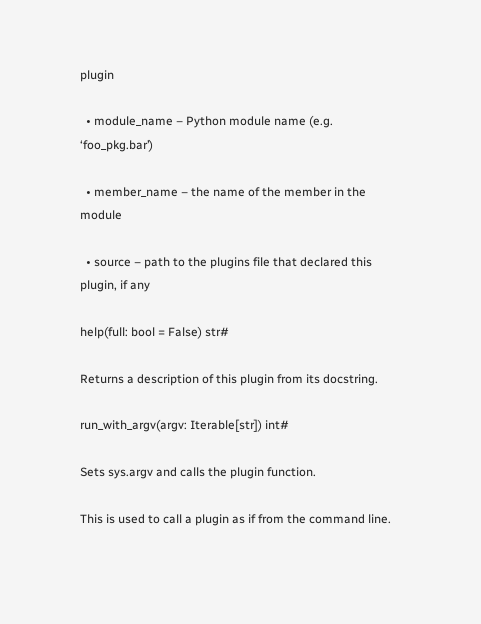plugin

  • module_name – Python module name (e.g. ‘foo_pkg.bar’)

  • member_name – the name of the member in the module

  • source – path to the plugins file that declared this plugin, if any

help(full: bool = False) str#

Returns a description of this plugin from its docstring.

run_with_argv(argv: Iterable[str]) int#

Sets sys.argv and calls the plugin function.

This is used to call a plugin as if from the command line.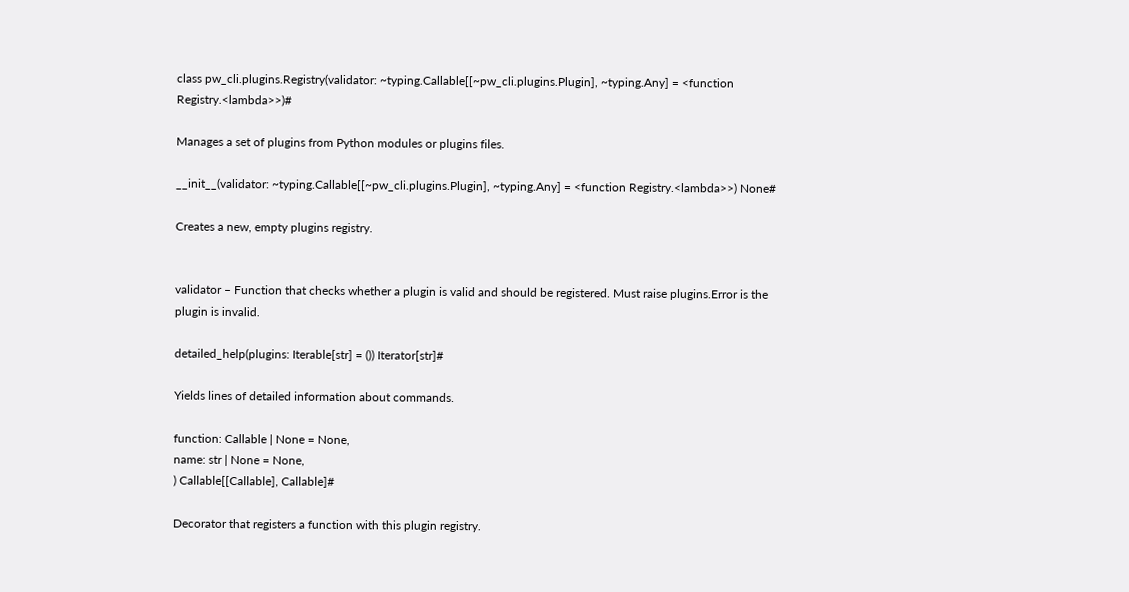class pw_cli.plugins.Registry(validator: ~typing.Callable[[~pw_cli.plugins.Plugin], ~typing.Any] = <function Registry.<lambda>>)#

Manages a set of plugins from Python modules or plugins files.

__init__(validator: ~typing.Callable[[~pw_cli.plugins.Plugin], ~typing.Any] = <function Registry.<lambda>>) None#

Creates a new, empty plugins registry.


validator – Function that checks whether a plugin is valid and should be registered. Must raise plugins.Error is the plugin is invalid.

detailed_help(plugins: Iterable[str] = ()) Iterator[str]#

Yields lines of detailed information about commands.

function: Callable | None = None,
name: str | None = None,
) Callable[[Callable], Callable]#

Decorator that registers a function with this plugin registry.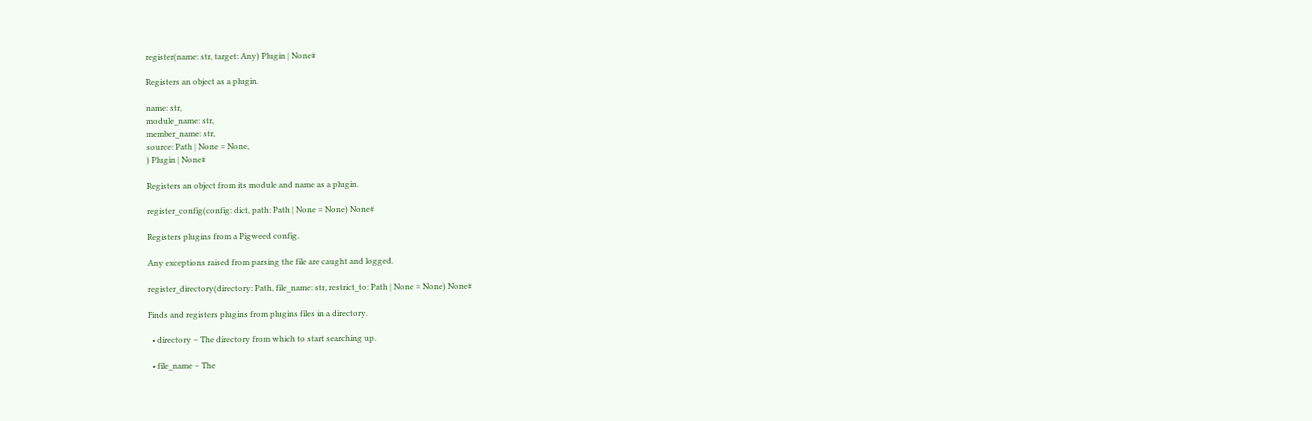register(name: str, target: Any) Plugin | None#

Registers an object as a plugin.

name: str,
module_name: str,
member_name: str,
source: Path | None = None,
) Plugin | None#

Registers an object from its module and name as a plugin.

register_config(config: dict, path: Path | None = None) None#

Registers plugins from a Pigweed config.

Any exceptions raised from parsing the file are caught and logged.

register_directory(directory: Path, file_name: str, restrict_to: Path | None = None) None#

Finds and registers plugins from plugins files in a directory.

  • directory – The directory from which to start searching up.

  • file_name – The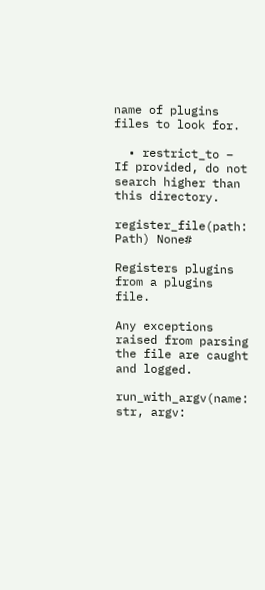name of plugins files to look for.

  • restrict_to – If provided, do not search higher than this directory.

register_file(path: Path) None#

Registers plugins from a plugins file.

Any exceptions raised from parsing the file are caught and logged.

run_with_argv(name: str, argv: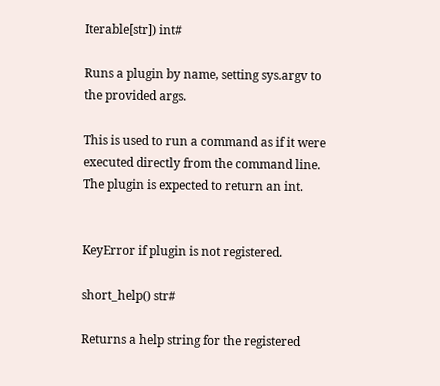Iterable[str]) int#

Runs a plugin by name, setting sys.argv to the provided args.

This is used to run a command as if it were executed directly from the command line. The plugin is expected to return an int.


KeyError if plugin is not registered.

short_help() str#

Returns a help string for the registered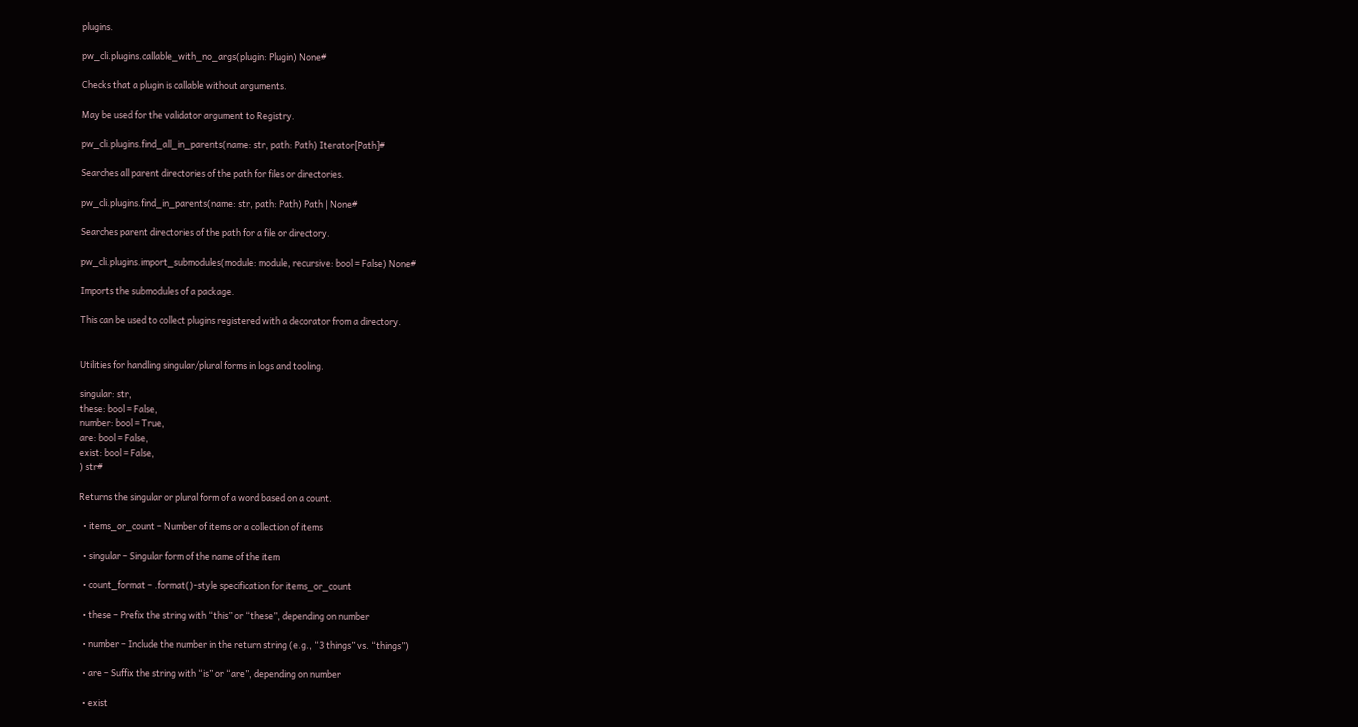plugins.

pw_cli.plugins.callable_with_no_args(plugin: Plugin) None#

Checks that a plugin is callable without arguments.

May be used for the validator argument to Registry.

pw_cli.plugins.find_all_in_parents(name: str, path: Path) Iterator[Path]#

Searches all parent directories of the path for files or directories.

pw_cli.plugins.find_in_parents(name: str, path: Path) Path | None#

Searches parent directories of the path for a file or directory.

pw_cli.plugins.import_submodules(module: module, recursive: bool = False) None#

Imports the submodules of a package.

This can be used to collect plugins registered with a decorator from a directory.


Utilities for handling singular/plural forms in logs and tooling.

singular: str,
these: bool = False,
number: bool = True,
are: bool = False,
exist: bool = False,
) str#

Returns the singular or plural form of a word based on a count.

  • items_or_count – Number of items or a collection of items

  • singular – Singular form of the name of the item

  • count_format – .format()-style specification for items_or_count

  • these – Prefix the string with “this” or “these”, depending on number

  • number – Include the number in the return string (e.g., “3 things” vs. “things”)

  • are – Suffix the string with “is” or “are”, depending on number

  • exist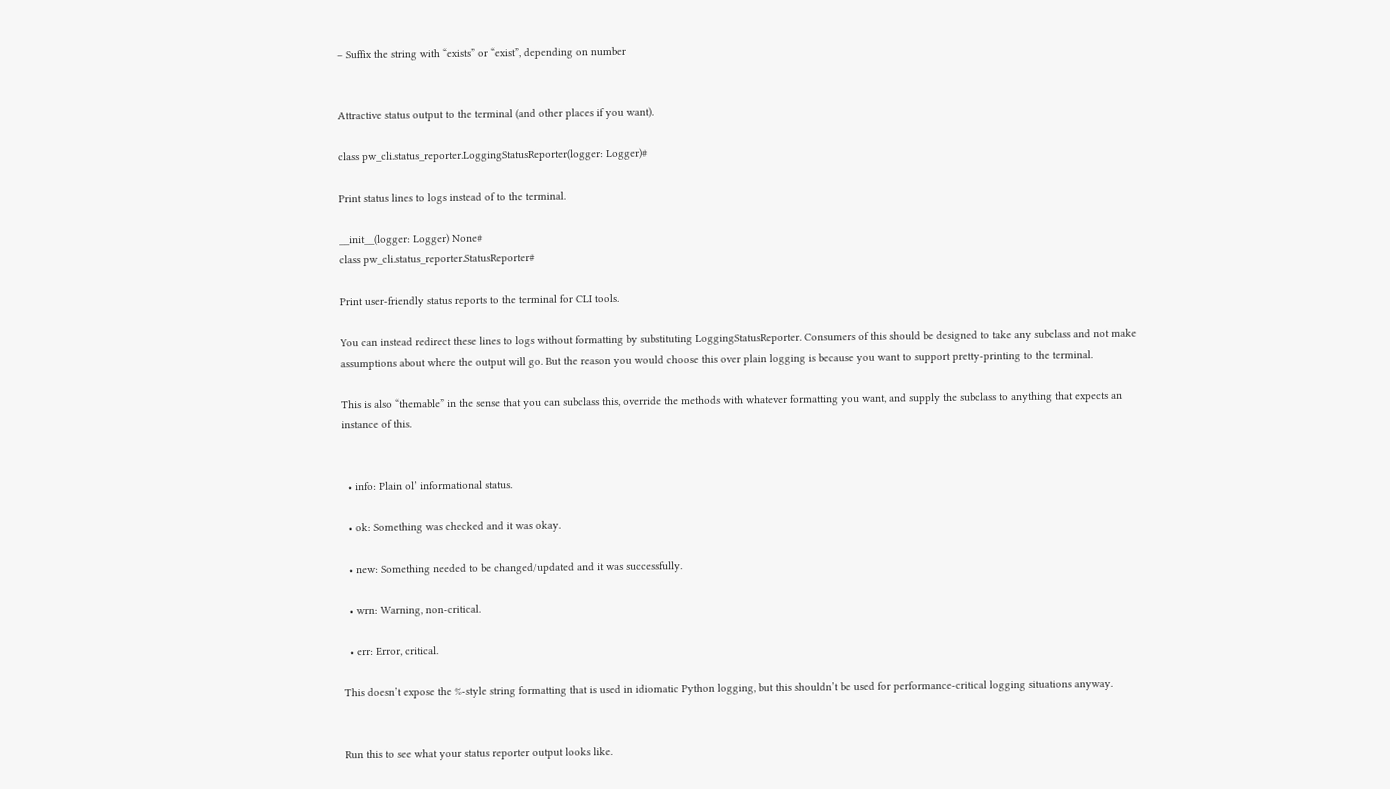– Suffix the string with “exists” or “exist”, depending on number


Attractive status output to the terminal (and other places if you want).

class pw_cli.status_reporter.LoggingStatusReporter(logger: Logger)#

Print status lines to logs instead of to the terminal.

__init__(logger: Logger) None#
class pw_cli.status_reporter.StatusReporter#

Print user-friendly status reports to the terminal for CLI tools.

You can instead redirect these lines to logs without formatting by substituting LoggingStatusReporter. Consumers of this should be designed to take any subclass and not make assumptions about where the output will go. But the reason you would choose this over plain logging is because you want to support pretty-printing to the terminal.

This is also “themable” in the sense that you can subclass this, override the methods with whatever formatting you want, and supply the subclass to anything that expects an instance of this.


  • info: Plain ol’ informational status.

  • ok: Something was checked and it was okay.

  • new: Something needed to be changed/updated and it was successfully.

  • wrn: Warning, non-critical.

  • err: Error, critical.

This doesn’t expose the %-style string formatting that is used in idiomatic Python logging, but this shouldn’t be used for performance-critical logging situations anyway.


Run this to see what your status reporter output looks like.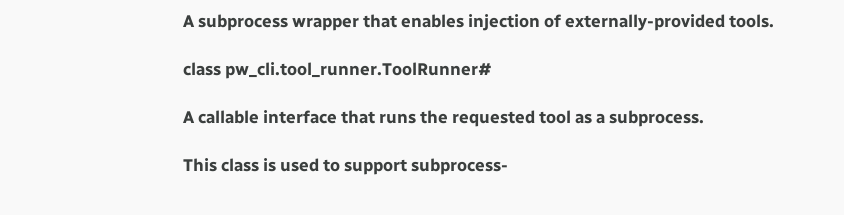A subprocess wrapper that enables injection of externally-provided tools.

class pw_cli.tool_runner.ToolRunner#

A callable interface that runs the requested tool as a subprocess.

This class is used to support subprocess-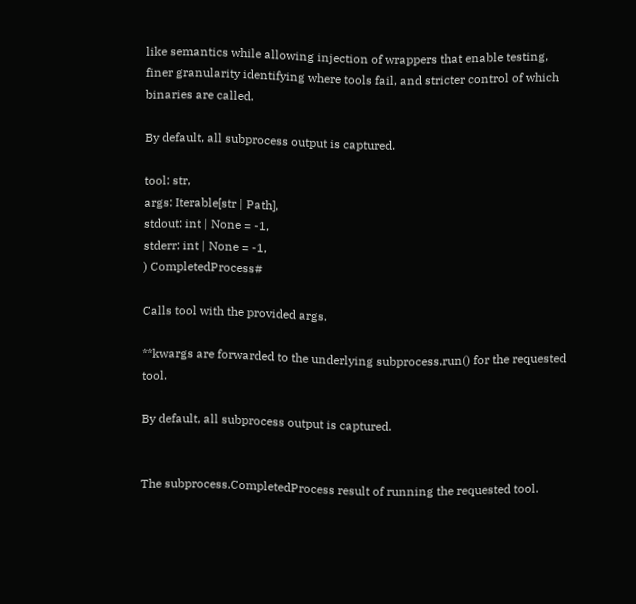like semantics while allowing injection of wrappers that enable testing, finer granularity identifying where tools fail, and stricter control of which binaries are called.

By default, all subprocess output is captured.

tool: str,
args: Iterable[str | Path],
stdout: int | None = -1,
stderr: int | None = -1,
) CompletedProcess#

Calls tool with the provided args.

**kwargs are forwarded to the underlying subprocess.run() for the requested tool.

By default, all subprocess output is captured.


The subprocess.CompletedProcess result of running the requested tool.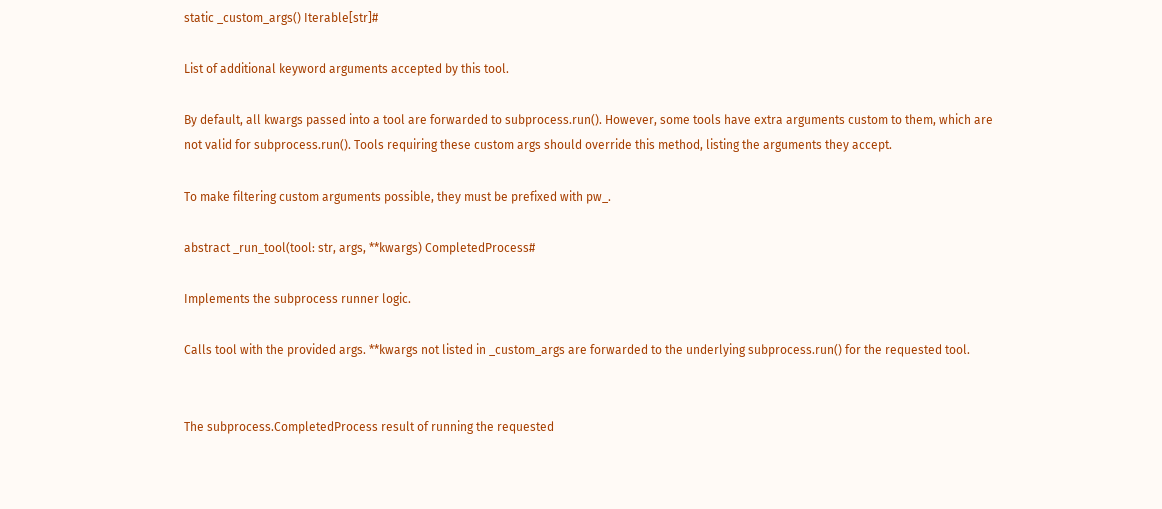static _custom_args() Iterable[str]#

List of additional keyword arguments accepted by this tool.

By default, all kwargs passed into a tool are forwarded to subprocess.run(). However, some tools have extra arguments custom to them, which are not valid for subprocess.run(). Tools requiring these custom args should override this method, listing the arguments they accept.

To make filtering custom arguments possible, they must be prefixed with pw_.

abstract _run_tool(tool: str, args, **kwargs) CompletedProcess#

Implements the subprocess runner logic.

Calls tool with the provided args. **kwargs not listed in _custom_args are forwarded to the underlying subprocess.run() for the requested tool.


The subprocess.CompletedProcess result of running the requested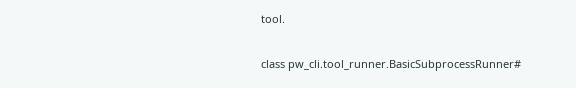tool.

class pw_cli.tool_runner.BasicSubprocessRunner#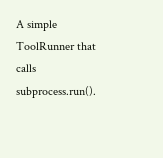A simple ToolRunner that calls subprocess.run().